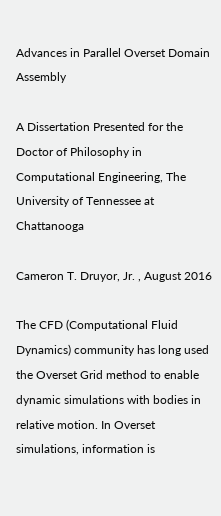Advances in Parallel Overset Domain Assembly

A Dissertation Presented for the Doctor of Philosophy in Computational Engineering, The University of Tennessee at Chattanooga

Cameron T. Druyor, Jr. , August 2016

The CFD (Computational Fluid Dynamics) community has long used the Overset Grid method to enable dynamic simulations with bodies in relative motion. In Overset simulations, information is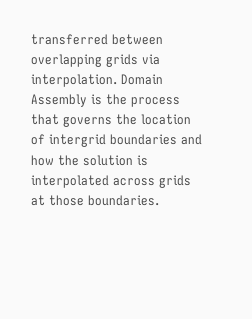transferred between overlapping grids via interpolation. Domain Assembly is the process that governs the location of intergrid boundaries and how the solution is interpolated across grids at those boundaries.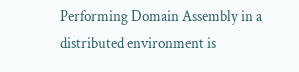Performing Domain Assembly in a distributed environment is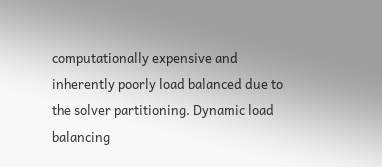computationally expensive and inherently poorly load balanced due to the solver partitioning. Dynamic load balancing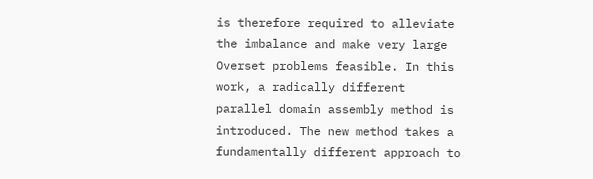is therefore required to alleviate the imbalance and make very large Overset problems feasible. In this work, a radically different parallel domain assembly method is introduced. The new method takes a fundamentally different approach to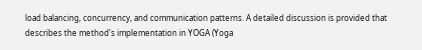load balancing, concurrency, and communication patterns. A detailed discussion is provided that describes the method's implementation in YOGA (Yoga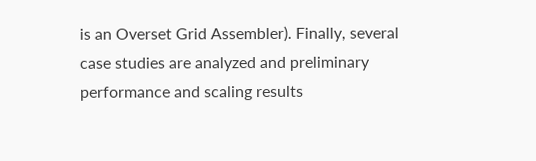is an Overset Grid Assembler). Finally, several case studies are analyzed and preliminary performance and scaling results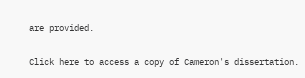are provided.

Click here to access a copy of Cameron's dissertation.